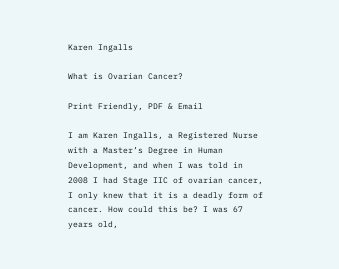Karen Ingalls

What is Ovarian Cancer?

Print Friendly, PDF & Email

I am Karen Ingalls, a Registered Nurse with a Master’s Degree in Human Development, and when I was told in 2008 I had Stage IIC of ovarian cancer, I only knew that it is a deadly form of cancer. How could this be? I was 67 years old,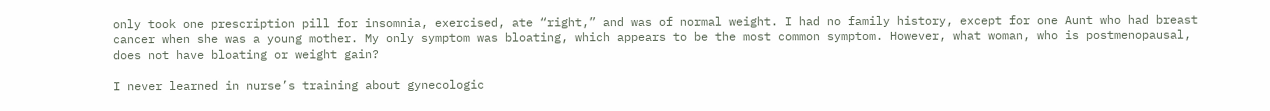only took one prescription pill for insomnia, exercised, ate “right,” and was of normal weight. I had no family history, except for one Aunt who had breast cancer when she was a young mother. My only symptom was bloating, which appears to be the most common symptom. However, what woman, who is postmenopausal, does not have bloating or weight gain?

I never learned in nurse’s training about gynecologic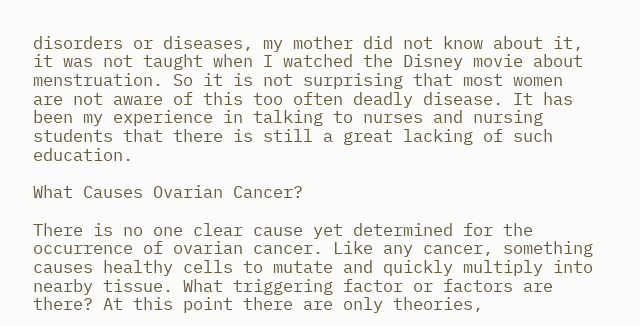disorders or diseases, my mother did not know about it, it was not taught when I watched the Disney movie about menstruation. So it is not surprising that most women are not aware of this too often deadly disease. It has been my experience in talking to nurses and nursing students that there is still a great lacking of such education.

What Causes Ovarian Cancer?

There is no one clear cause yet determined for the occurrence of ovarian cancer. Like any cancer, something causes healthy cells to mutate and quickly multiply into nearby tissue. What triggering factor or factors are there? At this point there are only theories,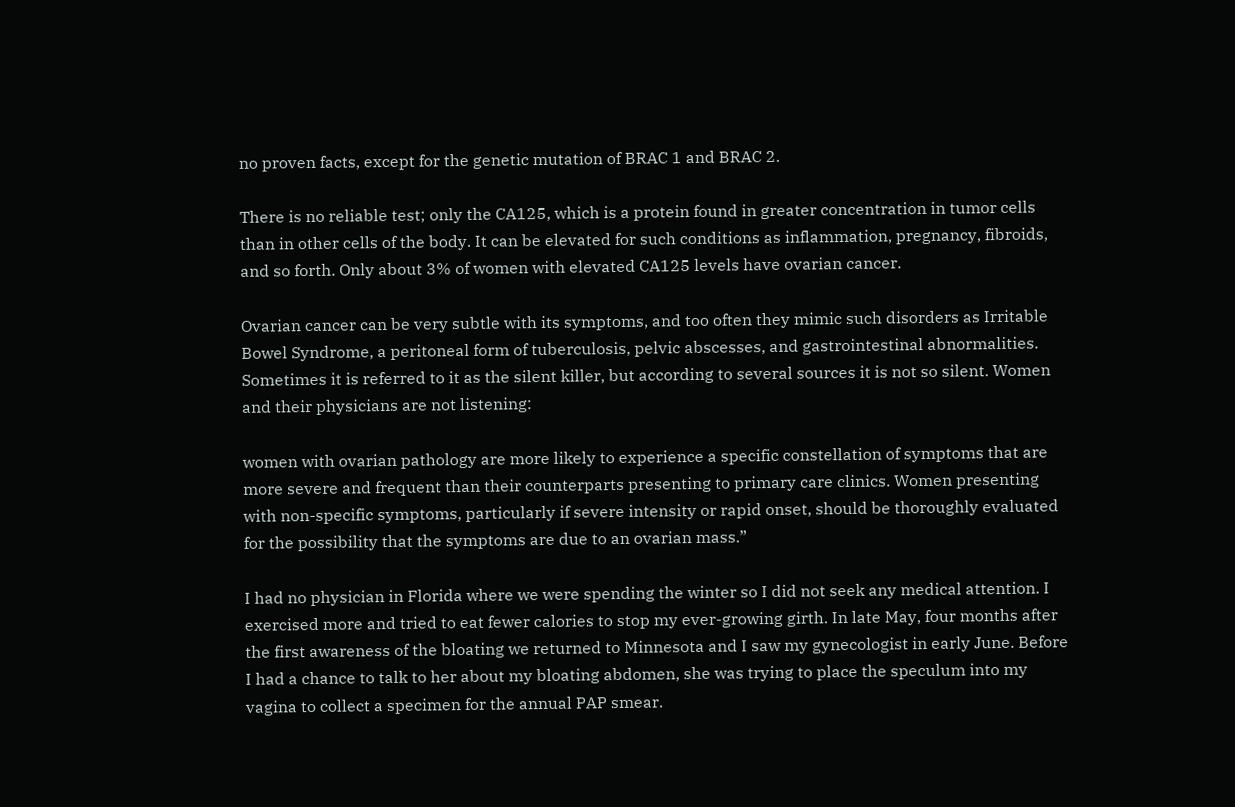no proven facts, except for the genetic mutation of BRAC 1 and BRAC 2.

There is no reliable test; only the CA125, which is a protein found in greater concentration in tumor cells than in other cells of the body. It can be elevated for such conditions as inflammation, pregnancy, fibroids, and so forth. Only about 3% of women with elevated CA125 levels have ovarian cancer.

Ovarian cancer can be very subtle with its symptoms, and too often they mimic such disorders as Irritable Bowel Syndrome, a peritoneal form of tuberculosis, pelvic abscesses, and gastrointestinal abnormalities. Sometimes it is referred to it as the silent killer, but according to several sources it is not so silent. Women and their physicians are not listening:

women with ovarian pathology are more likely to experience a specific constellation of symptoms that are more severe and frequent than their counterparts presenting to primary care clinics. Women presenting with non-specific symptoms, particularly if severe intensity or rapid onset, should be thoroughly evaluated for the possibility that the symptoms are due to an ovarian mass.”

I had no physician in Florida where we were spending the winter so I did not seek any medical attention. I exercised more and tried to eat fewer calories to stop my ever-growing girth. In late May, four months after the first awareness of the bloating we returned to Minnesota and I saw my gynecologist in early June. Before I had a chance to talk to her about my bloating abdomen, she was trying to place the speculum into my vagina to collect a specimen for the annual PAP smear.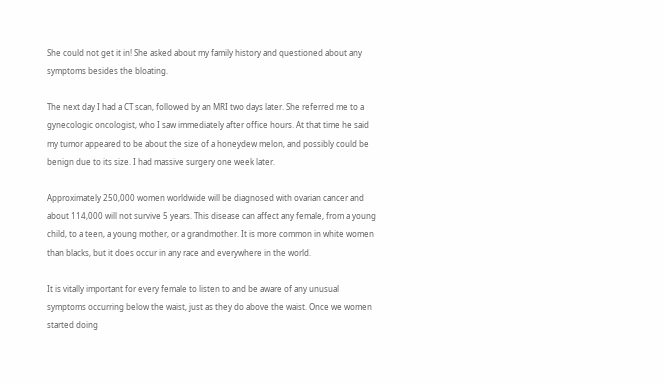She could not get it in! She asked about my family history and questioned about any symptoms besides the bloating.

The next day I had a CT scan, followed by an MRI two days later. She referred me to a gynecologic oncologist, who I saw immediately after office hours. At that time he said my tumor appeared to be about the size of a honeydew melon, and possibly could be benign due to its size. I had massive surgery one week later.

Approximately 250,000 women worldwide will be diagnosed with ovarian cancer and about 114,000 will not survive 5 years. This disease can affect any female, from a young child, to a teen, a young mother, or a grandmother. It is more common in white women than blacks, but it does occur in any race and everywhere in the world.

It is vitally important for every female to listen to and be aware of any unusual symptoms occurring below the waist, just as they do above the waist. Once we women started doing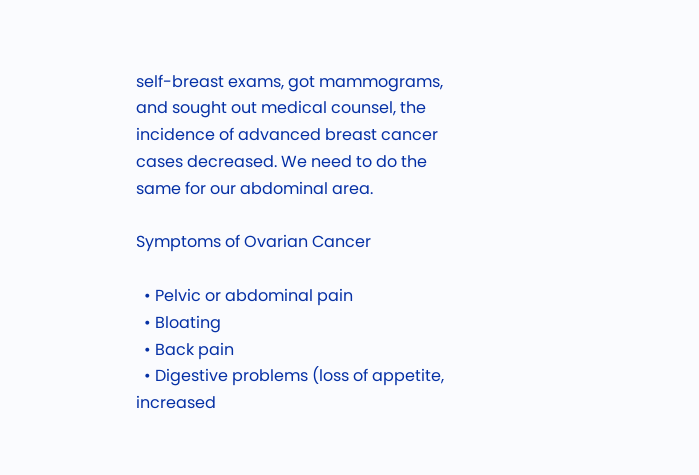self-breast exams, got mammograms, and sought out medical counsel, the incidence of advanced breast cancer cases decreased. We need to do the same for our abdominal area.

Symptoms of Ovarian Cancer

  • Pelvic or abdominal pain
  • Bloating
  • Back pain
  • Digestive problems (loss of appetite, increased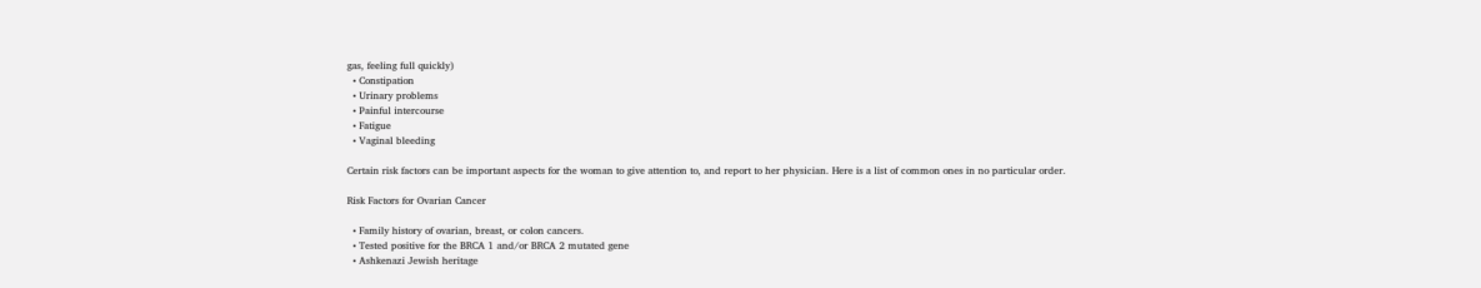gas, feeling full quickly)
  • Constipation
  • Urinary problems
  • Painful intercourse
  • Fatigue
  • Vaginal bleeding

Certain risk factors can be important aspects for the woman to give attention to, and report to her physician. Here is a list of common ones in no particular order.

Risk Factors for Ovarian Cancer

  • Family history of ovarian, breast, or colon cancers.
  • Tested positive for the BRCA 1 and/or BRCA 2 mutated gene
  • Ashkenazi Jewish heritage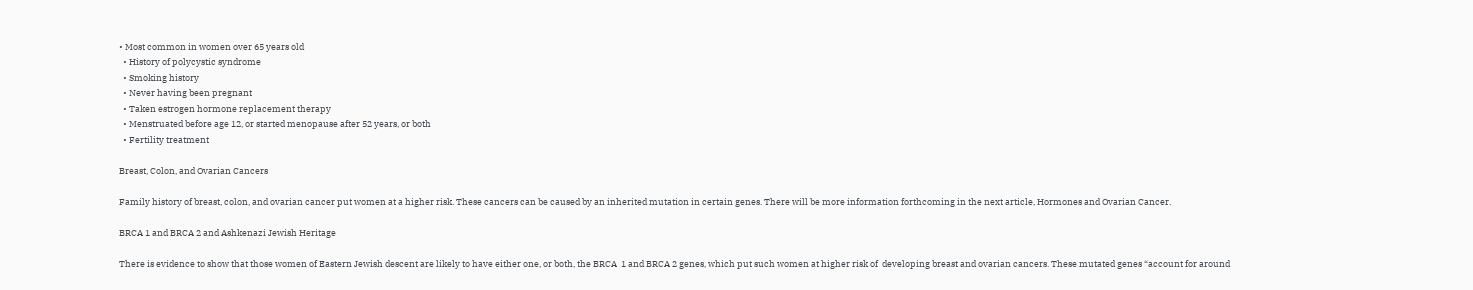• Most common in women over 65 years old
  • History of polycystic syndrome
  • Smoking history
  • Never having been pregnant
  • Taken estrogen hormone replacement therapy
  • Menstruated before age 12, or started menopause after 52 years, or both
  • Fertility treatment

Breast, Colon, and Ovarian Cancers

Family history of breast, colon, and ovarian cancer put women at a higher risk. These cancers can be caused by an inherited mutation in certain genes. There will be more information forthcoming in the next article, Hormones and Ovarian Cancer.

BRCA 1 and BRCA 2 and Ashkenazi Jewish Heritage

There is evidence to show that those women of Eastern Jewish descent are likely to have either one, or both, the BRCA  1 and BRCA 2 genes, which put such women at higher risk of  developing breast and ovarian cancers. These mutated genes “account for around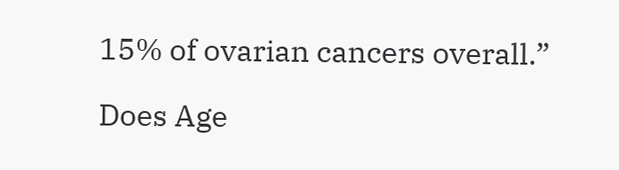15% of ovarian cancers overall.”

Does Age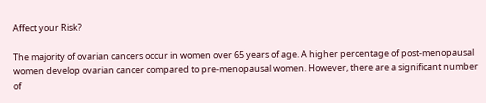Affect your Risk?

The majority of ovarian cancers occur in women over 65 years of age. A higher percentage of post-menopausal women develop ovarian cancer compared to pre-menopausal women. However, there are a significant number of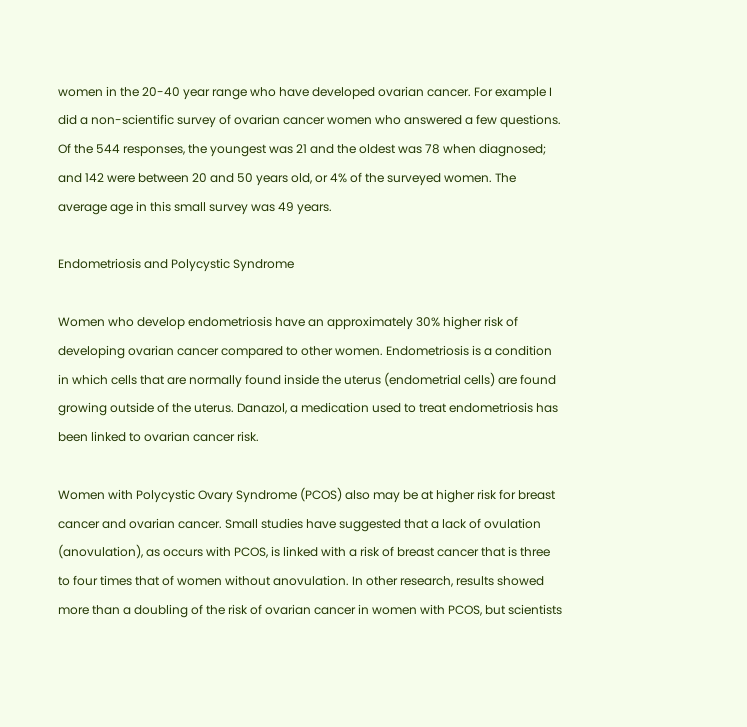women in the 20-40 year range who have developed ovarian cancer. For example I did a non-scientific survey of ovarian cancer women who answered a few questions. Of the 544 responses, the youngest was 21 and the oldest was 78 when diagnosed; and 142 were between 20 and 50 years old, or 4% of the surveyed women. The average age in this small survey was 49 years.

Endometriosis and Polycystic Syndrome

Women who develop endometriosis have an approximately 30% higher risk of developing ovarian cancer compared to other women. Endometriosis is a condition in which cells that are normally found inside the uterus (endometrial cells) are found growing outside of the uterus. Danazol, a medication used to treat endometriosis has been linked to ovarian cancer risk.

Women with Polycystic Ovary Syndrome (PCOS) also may be at higher risk for breast cancer and ovarian cancer. Small studies have suggested that a lack of ovulation (anovulation), as occurs with PCOS, is linked with a risk of breast cancer that is three to four times that of women without anovulation. In other research, results showed more than a doubling of the risk of ovarian cancer in women with PCOS, but scientists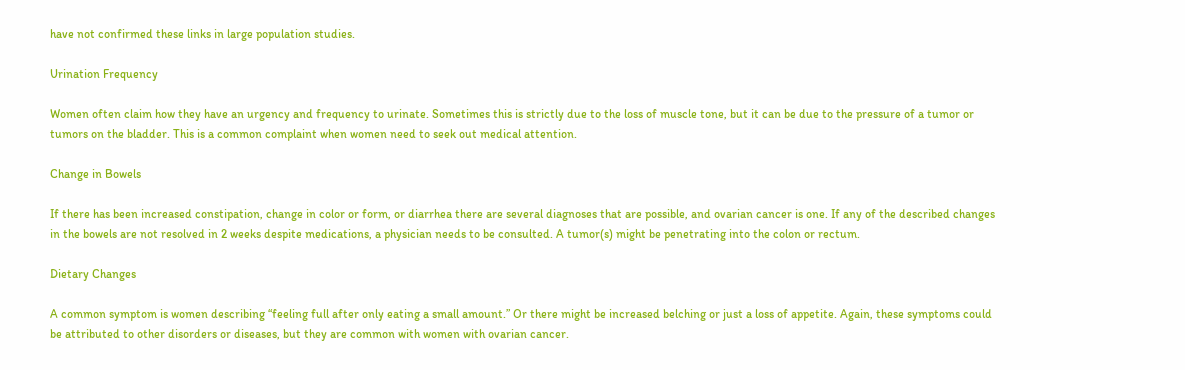have not confirmed these links in large population studies.

Urination Frequency

Women often claim how they have an urgency and frequency to urinate. Sometimes this is strictly due to the loss of muscle tone, but it can be due to the pressure of a tumor or tumors on the bladder. This is a common complaint when women need to seek out medical attention.

Change in Bowels

If there has been increased constipation, change in color or form, or diarrhea there are several diagnoses that are possible, and ovarian cancer is one. If any of the described changes in the bowels are not resolved in 2 weeks despite medications, a physician needs to be consulted. A tumor(s) might be penetrating into the colon or rectum.

Dietary Changes

A common symptom is women describing “feeling full after only eating a small amount.” Or there might be increased belching or just a loss of appetite. Again, these symptoms could be attributed to other disorders or diseases, but they are common with women with ovarian cancer.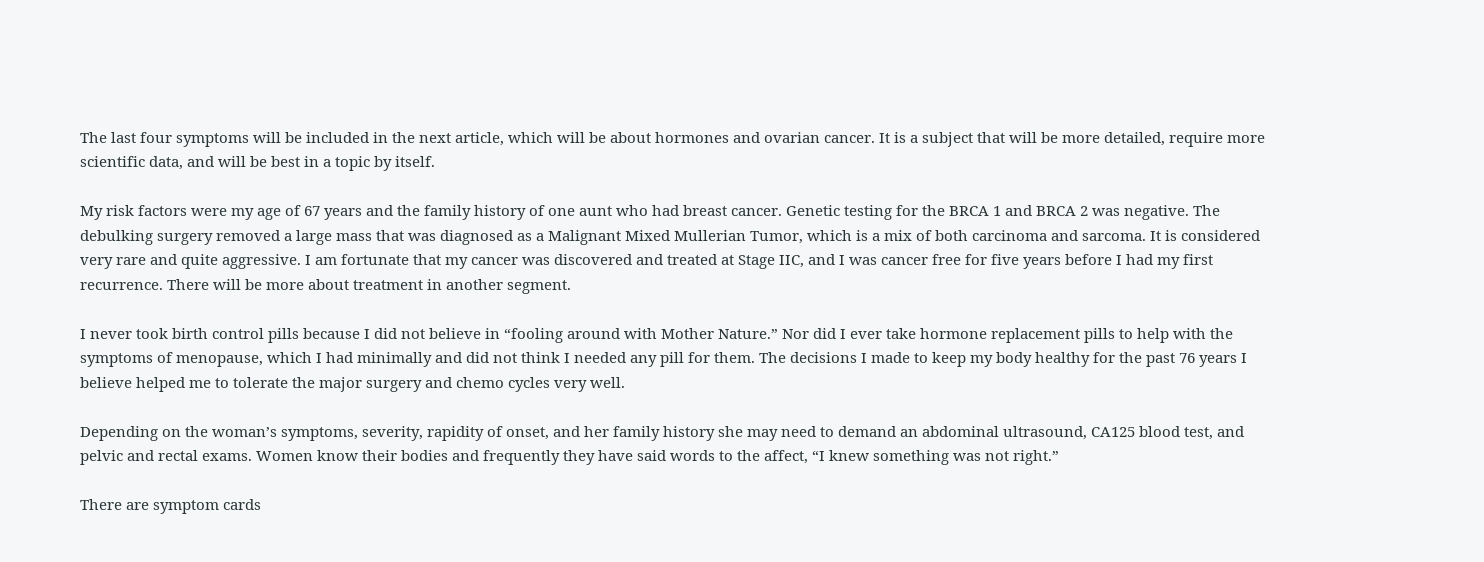The last four symptoms will be included in the next article, which will be about hormones and ovarian cancer. It is a subject that will be more detailed, require more scientific data, and will be best in a topic by itself.

My risk factors were my age of 67 years and the family history of one aunt who had breast cancer. Genetic testing for the BRCA 1 and BRCA 2 was negative. The debulking surgery removed a large mass that was diagnosed as a Malignant Mixed Mullerian Tumor, which is a mix of both carcinoma and sarcoma. It is considered very rare and quite aggressive. I am fortunate that my cancer was discovered and treated at Stage IIC, and I was cancer free for five years before I had my first recurrence. There will be more about treatment in another segment.

I never took birth control pills because I did not believe in “fooling around with Mother Nature.” Nor did I ever take hormone replacement pills to help with the symptoms of menopause, which I had minimally and did not think I needed any pill for them. The decisions I made to keep my body healthy for the past 76 years I believe helped me to tolerate the major surgery and chemo cycles very well.

Depending on the woman’s symptoms, severity, rapidity of onset, and her family history she may need to demand an abdominal ultrasound, CA125 blood test, and pelvic and rectal exams. Women know their bodies and frequently they have said words to the affect, “I knew something was not right.”

There are symptom cards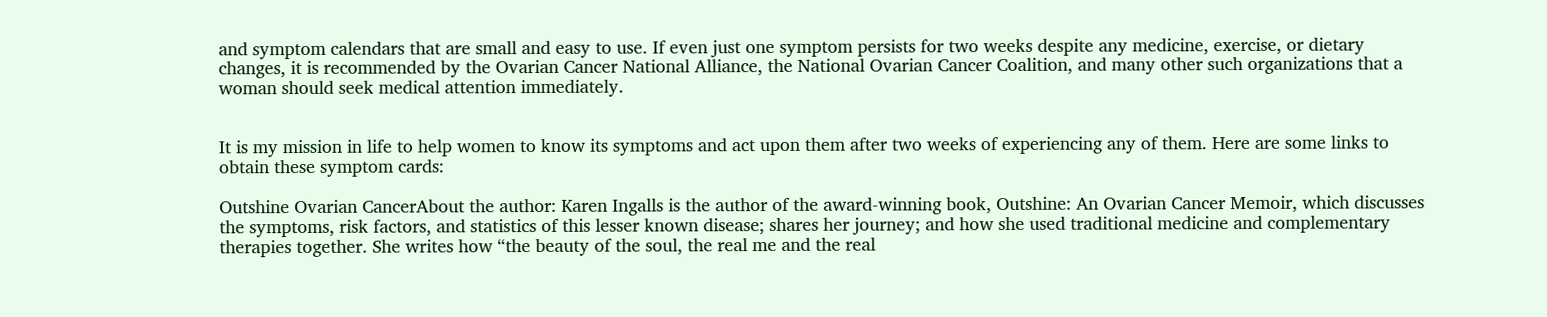and symptom calendars that are small and easy to use. If even just one symptom persists for two weeks despite any medicine, exercise, or dietary changes, it is recommended by the Ovarian Cancer National Alliance, the National Ovarian Cancer Coalition, and many other such organizations that a woman should seek medical attention immediately.


It is my mission in life to help women to know its symptoms and act upon them after two weeks of experiencing any of them. Here are some links to obtain these symptom cards:

Outshine Ovarian CancerAbout the author: Karen Ingalls is the author of the award-winning book, Outshine: An Ovarian Cancer Memoir, which discusses the symptoms, risk factors, and statistics of this lesser known disease; shares her journey; and how she used traditional medicine and complementary therapies together. She writes how “the beauty of the soul, the real me and the real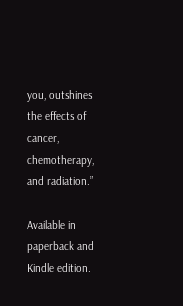you, outshines the effects of cancer, chemotherapy, and radiation.”

Available in paperback and Kindle edition.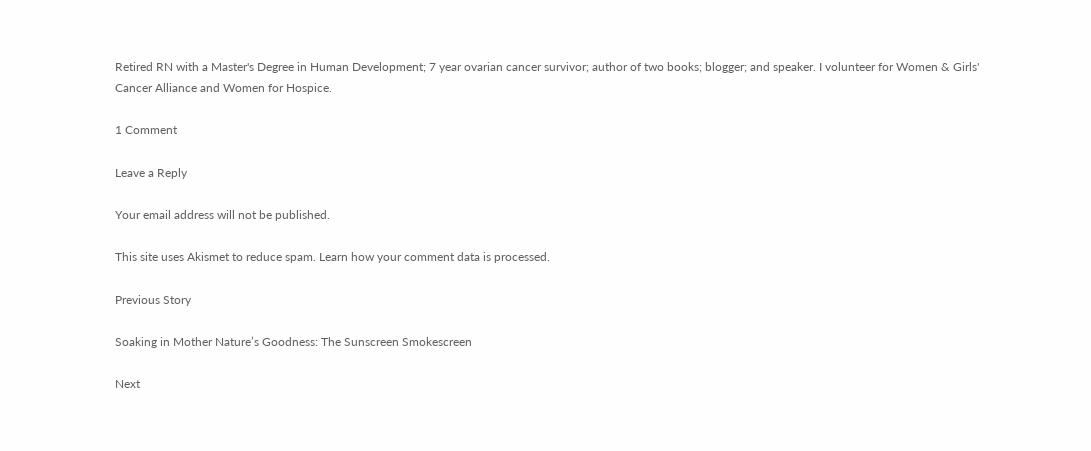Retired RN with a Master's Degree in Human Development; 7 year ovarian cancer survivor; author of two books; blogger; and speaker. I volunteer for Women & Girls' Cancer Alliance and Women for Hospice.

1 Comment

Leave a Reply

Your email address will not be published.

This site uses Akismet to reduce spam. Learn how your comment data is processed.

Previous Story

Soaking in Mother Nature’s Goodness: The Sunscreen Smokescreen

Next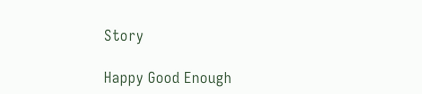Story

Happy Good Enough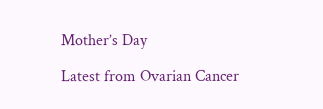Mother’s Day

Latest from Ovarian Cancer